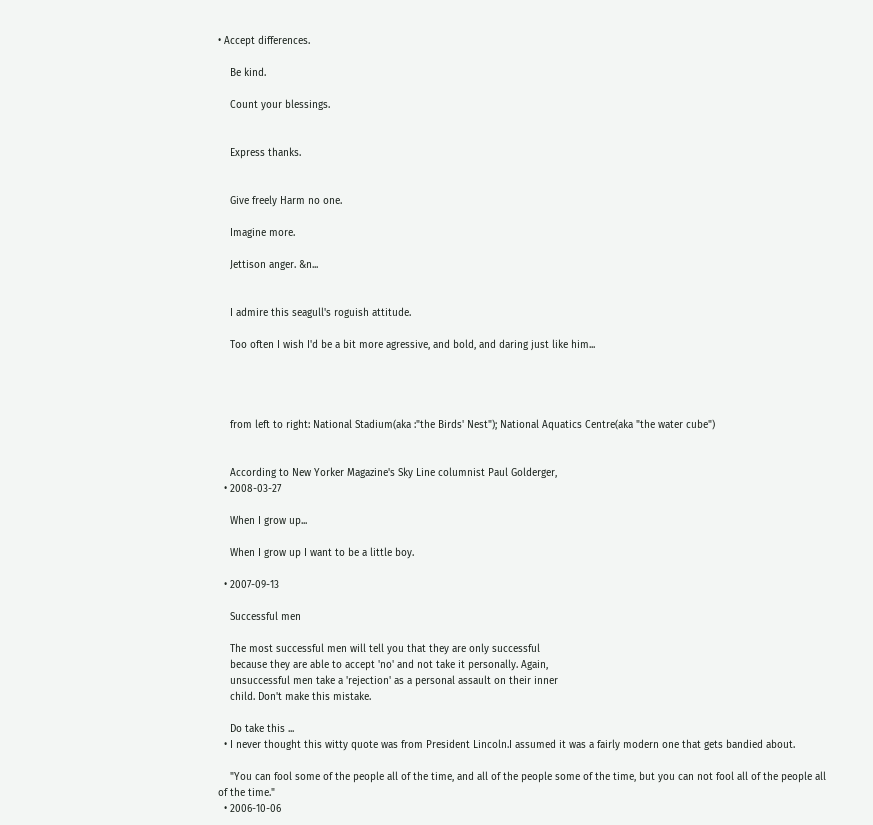• Accept differences.

    Be kind.

    Count your blessings.


    Express thanks.


    Give freely Harm no one.

    Imagine more.

    Jettison anger. &n...


    I admire this seagull's roguish attitude.

    Too often I wish I'd be a bit more agressive, and bold, and daring just like him...




    from left to right: National Stadium(aka :"the Birds' Nest"); National Aquatics Centre(aka "the water cube")


    According to New Yorker Magazine's Sky Line columnist Paul Golderger,
  • 2008-03-27

    When I grow up...

    When I grow up I want to be a little boy.

  • 2007-09-13

    Successful men

    The most successful men will tell you that they are only successful
    because they are able to accept 'no' and not take it personally. Again,
    unsuccessful men take a 'rejection' as a personal assault on their inner
    child. Don't make this mistake.

    Do take this ...
  • I never thought this witty quote was from President Lincoln.I assumed it was a fairly modern one that gets bandied about.

    "You can fool some of the people all of the time, and all of the people some of the time, but you can not fool all of the people all of the time."
  • 2006-10-06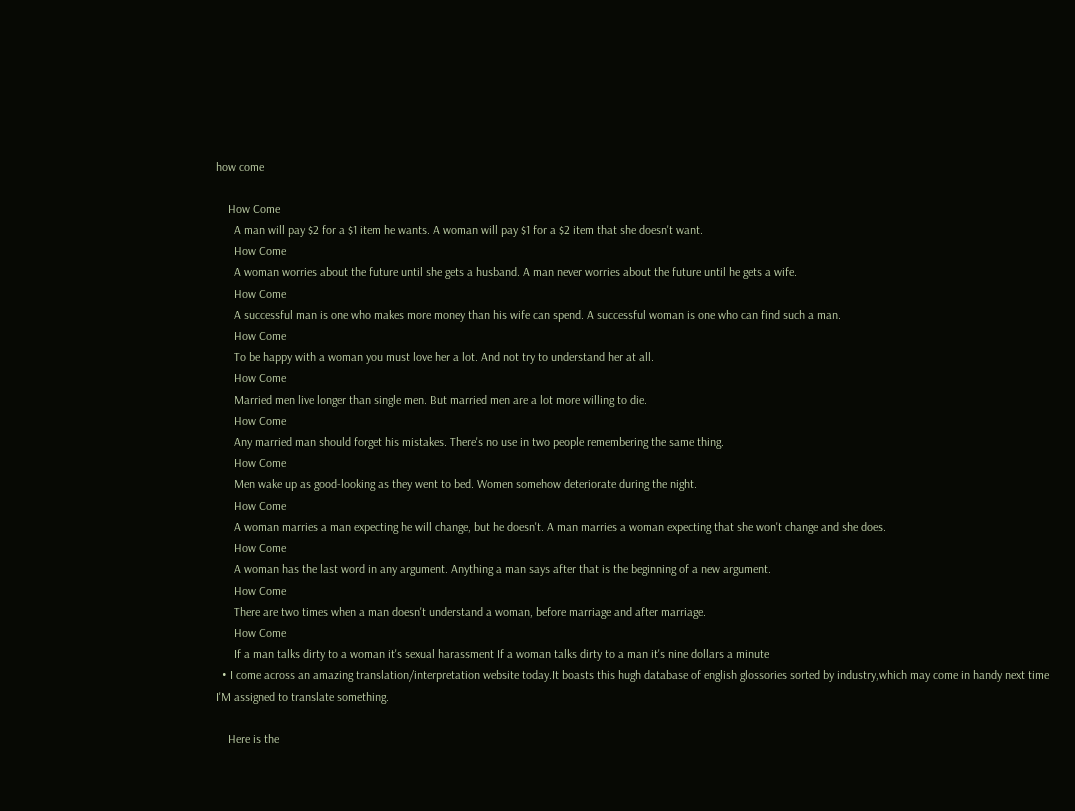how come

    How Come
      A man will pay $2 for a $1 item he wants. A woman will pay $1 for a $2 item that she doesn't want.
      How Come
      A woman worries about the future until she gets a husband. A man never worries about the future until he gets a wife.
      How Come
      A successful man is one who makes more money than his wife can spend. A successful woman is one who can find such a man.
      How Come
      To be happy with a woman you must love her a lot. And not try to understand her at all.
      How Come
      Married men live longer than single men. But married men are a lot more willing to die.
      How Come
      Any married man should forget his mistakes. There's no use in two people remembering the same thing.
      How Come
      Men wake up as good-looking as they went to bed. Women somehow deteriorate during the night.
      How Come
      A woman marries a man expecting he will change, but he doesn't. A man marries a woman expecting that she won't change and she does.
      How Come
      A woman has the last word in any argument. Anything a man says after that is the beginning of a new argument.
      How Come
      There are two times when a man doesn't understand a woman, before marriage and after marriage.
      How Come
      If a man talks dirty to a woman it's sexual harassment If a woman talks dirty to a man it's nine dollars a minute
  • I come across an amazing translation/interpretation website today.It boasts this hugh database of english glossories sorted by industry,which may come in handy next time I'M assigned to translate something.

    Here is the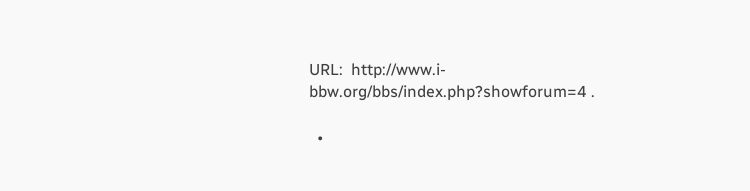URL:  http://www.i-bbw.org/bbs/index.php?showforum=4 .

  •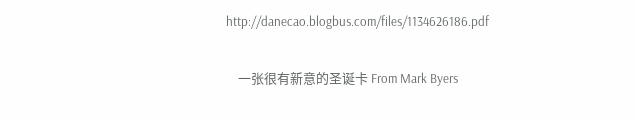http://danecao.blogbus.com/files/1134626186.pdf

    一张很有新意的圣诞卡 From Mark Byers